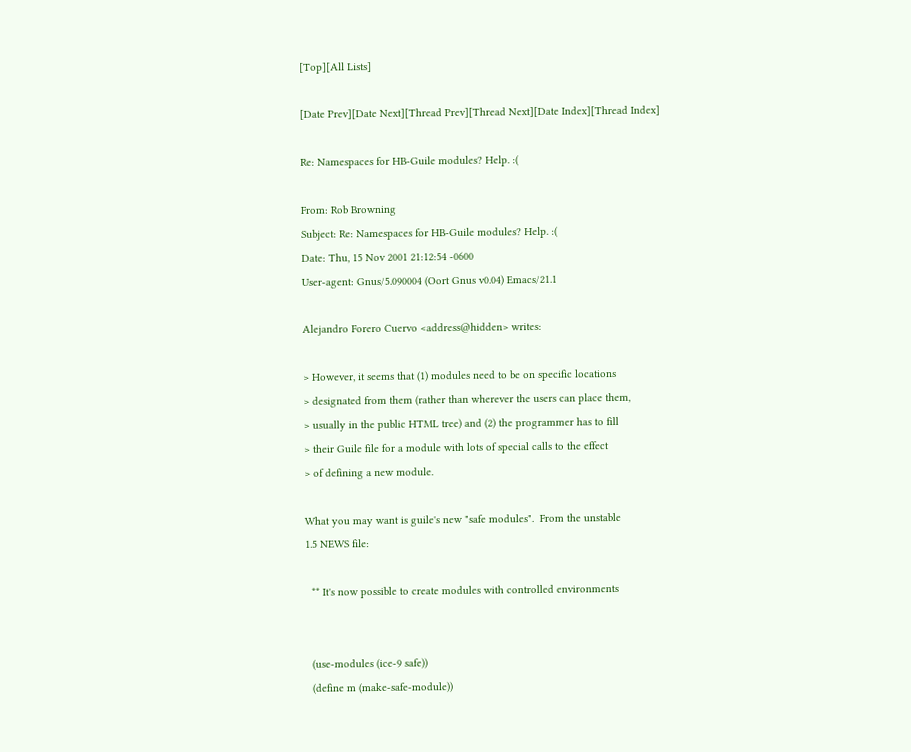[Top][All Lists]

[Date Prev][Date Next][Thread Prev][Thread Next][Date Index][Thread Index]

Re: Namespaces for HB-Guile modules? Help. :(

From: Rob Browning
Subject: Re: Namespaces for HB-Guile modules? Help. :(
Date: Thu, 15 Nov 2001 21:12:54 -0600
User-agent: Gnus/5.090004 (Oort Gnus v0.04) Emacs/21.1

Alejandro Forero Cuervo <address@hidden> writes:

> However, it seems that (1) modules need to be on specific locations
> designated from them (rather than wherever the users can place them,
> usually in the public HTML tree) and (2) the programmer has to fill
> their Guile file for a module with lots of special calls to the effect
> of defining a new module.

What you may want is guile's new "safe modules".  From the unstable
1.5 NEWS file:

  ** It's now possible to create modules with controlled environments


  (use-modules (ice-9 safe))
  (define m (make-safe-module))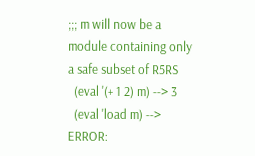;;; m will now be a module containing only a safe subset of R5RS
  (eval '(+ 1 2) m) --> 3
  (eval 'load m) --> ERROR: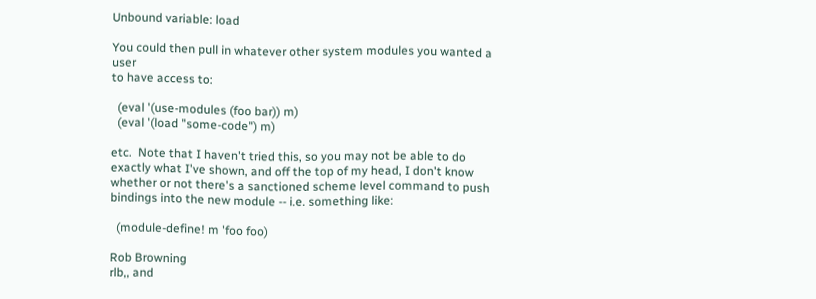Unbound variable: load

You could then pull in whatever other system modules you wanted a user
to have access to:

  (eval '(use-modules (foo bar)) m)
  (eval '(load "some-code") m)

etc.  Note that I haven't tried this, so you may not be able to do
exactly what I've shown, and off the top of my head, I don't know
whether or not there's a sanctioned scheme level command to push
bindings into the new module -- i.e. something like:

  (module-define! m 'foo foo)

Rob Browning
rlb,, and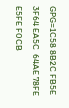GPG=1C58 8B2C FB5E 3F64 EA5C  64AE 78FE E5FE F0CB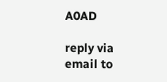A0AD

reply via email to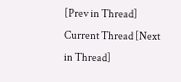[Prev in Thread] Current Thread [Next in Thread]